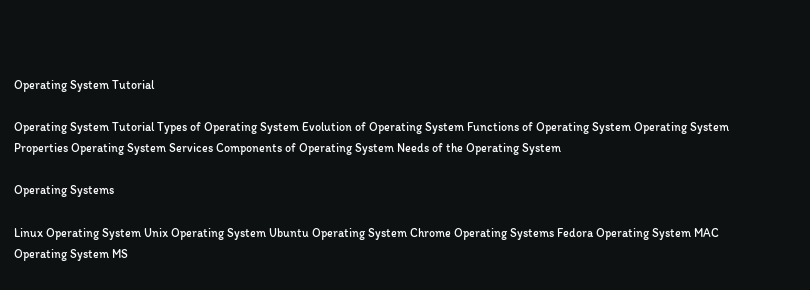Operating System Tutorial

Operating System Tutorial Types of Operating System Evolution of Operating System Functions of Operating System Operating System Properties Operating System Services Components of Operating System Needs of the Operating System

Operating Systems

Linux Operating System Unix Operating System Ubuntu Operating System Chrome Operating Systems Fedora Operating System MAC Operating System MS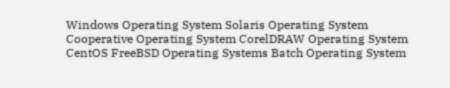Windows Operating System Solaris Operating System Cooperative Operating System CorelDRAW Operating System CentOS FreeBSD Operating Systems Batch Operating System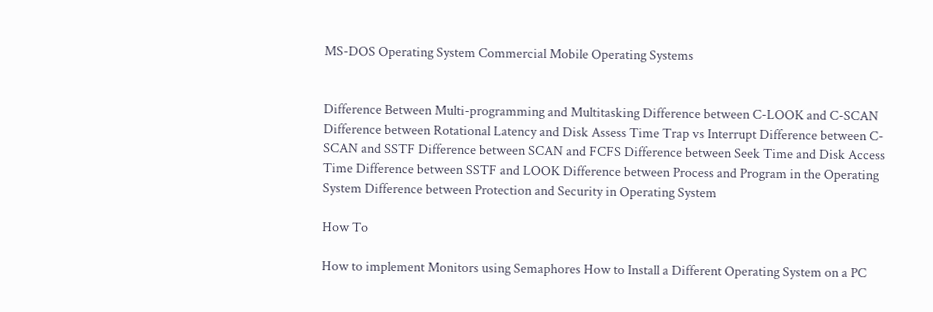MS-DOS Operating System Commercial Mobile Operating Systems


Difference Between Multi-programming and Multitasking Difference between C-LOOK and C-SCAN Difference between Rotational Latency and Disk Assess Time Trap vs Interrupt Difference between C-SCAN and SSTF Difference between SCAN and FCFS Difference between Seek Time and Disk Access Time Difference between SSTF and LOOK Difference between Process and Program in the Operating System Difference between Protection and Security in Operating System

How To

How to implement Monitors using Semaphores How to Install a Different Operating System on a PC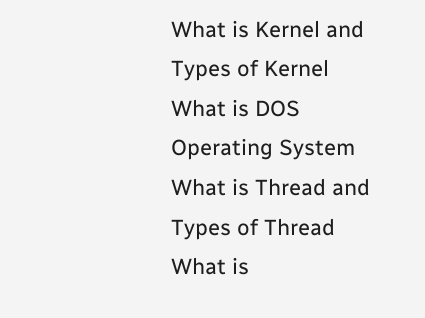What is Kernel and Types of Kernel What is DOS Operating System What is Thread and Types of Thread What is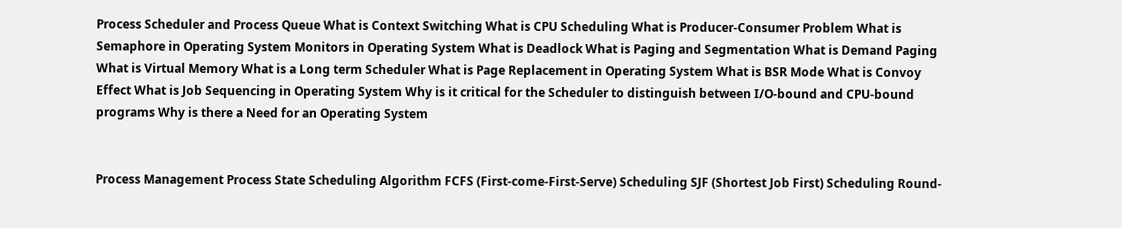Process Scheduler and Process Queue What is Context Switching What is CPU Scheduling What is Producer-Consumer Problem What is Semaphore in Operating System Monitors in Operating System What is Deadlock What is Paging and Segmentation What is Demand Paging What is Virtual Memory What is a Long term Scheduler What is Page Replacement in Operating System What is BSR Mode What is Convoy Effect What is Job Sequencing in Operating System Why is it critical for the Scheduler to distinguish between I/O-bound and CPU-bound programs Why is there a Need for an Operating System


Process Management Process State Scheduling Algorithm FCFS (First-come-First-Serve) Scheduling SJF (Shortest Job First) Scheduling Round-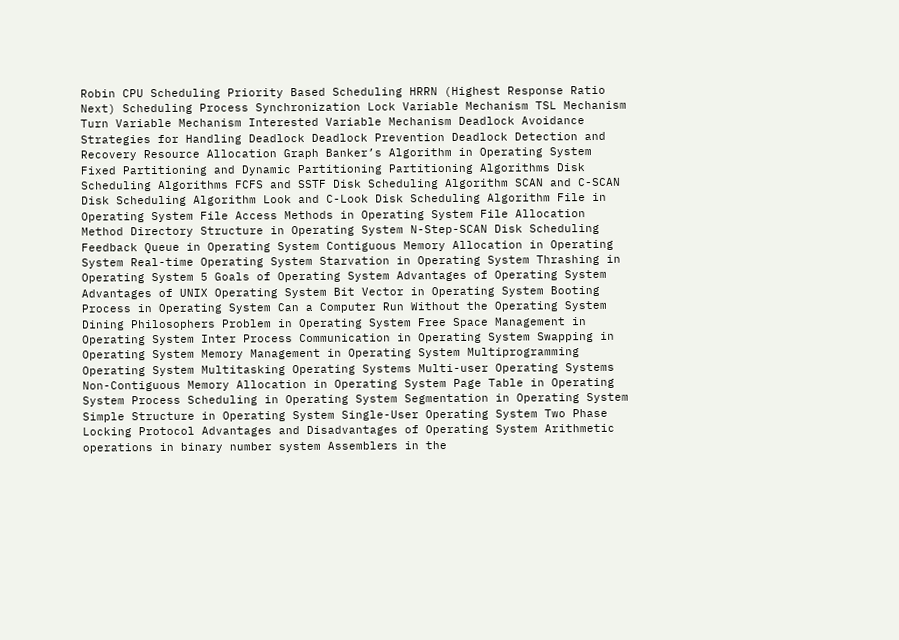Robin CPU Scheduling Priority Based Scheduling HRRN (Highest Response Ratio Next) Scheduling Process Synchronization Lock Variable Mechanism TSL Mechanism Turn Variable Mechanism Interested Variable Mechanism Deadlock Avoidance Strategies for Handling Deadlock Deadlock Prevention Deadlock Detection and Recovery Resource Allocation Graph Banker’s Algorithm in Operating System Fixed Partitioning and Dynamic Partitioning Partitioning Algorithms Disk Scheduling Algorithms FCFS and SSTF Disk Scheduling Algorithm SCAN and C-SCAN Disk Scheduling Algorithm Look and C-Look Disk Scheduling Algorithm File in Operating System File Access Methods in Operating System File Allocation Method Directory Structure in Operating System N-Step-SCAN Disk Scheduling Feedback Queue in Operating System Contiguous Memory Allocation in Operating System Real-time Operating System Starvation in Operating System Thrashing in Operating System 5 Goals of Operating System Advantages of Operating System Advantages of UNIX Operating System Bit Vector in Operating System Booting Process in Operating System Can a Computer Run Without the Operating System Dining Philosophers Problem in Operating System Free Space Management in Operating System Inter Process Communication in Operating System Swapping in Operating System Memory Management in Operating System Multiprogramming Operating System Multitasking Operating Systems Multi-user Operating Systems Non-Contiguous Memory Allocation in Operating System Page Table in Operating System Process Scheduling in Operating System Segmentation in Operating System Simple Structure in Operating System Single-User Operating System Two Phase Locking Protocol Advantages and Disadvantages of Operating System Arithmetic operations in binary number system Assemblers in the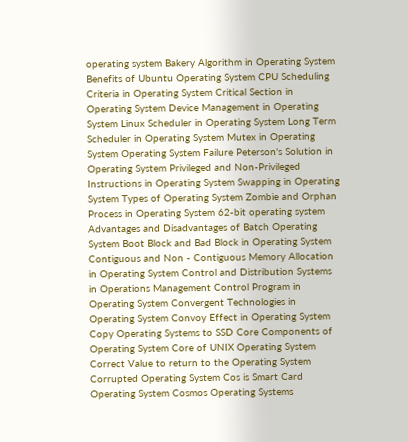operating system Bakery Algorithm in Operating System Benefits of Ubuntu Operating System CPU Scheduling Criteria in Operating System Critical Section in Operating System Device Management in Operating System Linux Scheduler in Operating System Long Term Scheduler in Operating System Mutex in Operating System Operating System Failure Peterson's Solution in Operating System Privileged and Non-Privileged Instructions in Operating System Swapping in Operating System Types of Operating System Zombie and Orphan Process in Operating System 62-bit operating system Advantages and Disadvantages of Batch Operating System Boot Block and Bad Block in Operating System Contiguous and Non - Contiguous Memory Allocation in Operating System Control and Distribution Systems in Operations Management Control Program in Operating System Convergent Technologies in Operating System Convoy Effect in Operating System Copy Operating Systems to SSD Core Components of Operating System Core of UNIX Operating System Correct Value to return to the Operating System Corrupted Operating System Cos is Smart Card Operating System Cosmos Operating Systems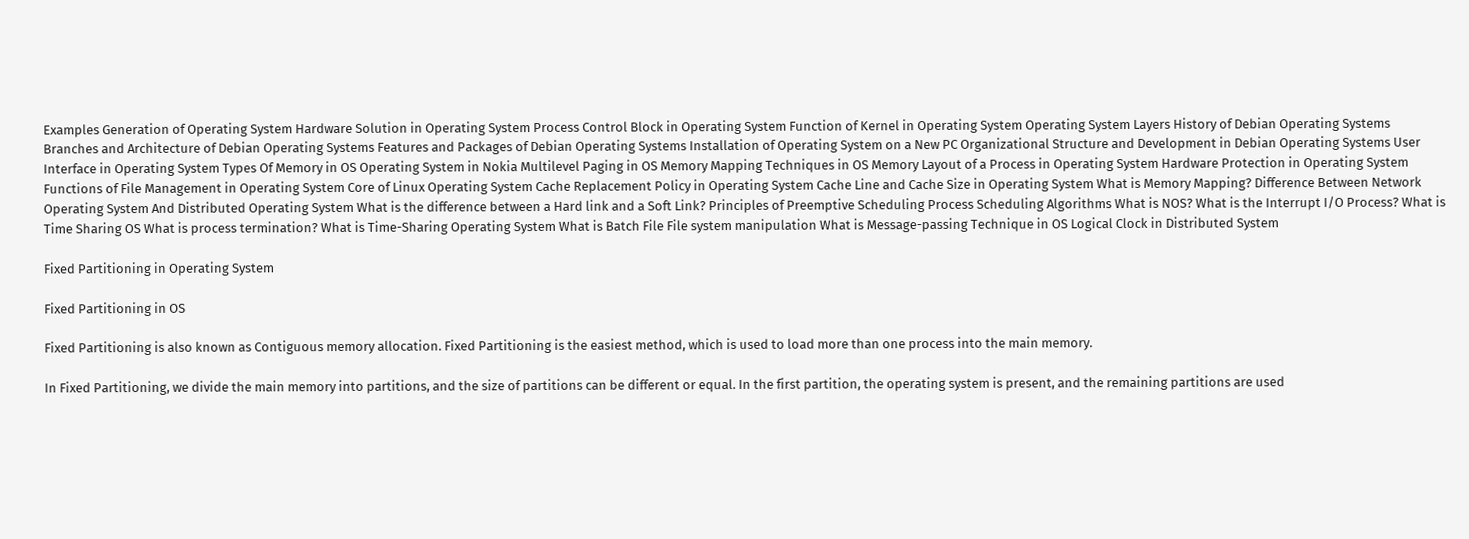Examples Generation of Operating System Hardware Solution in Operating System Process Control Block in Operating System Function of Kernel in Operating System Operating System Layers History of Debian Operating Systems Branches and Architecture of Debian Operating Systems Features and Packages of Debian Operating Systems Installation of Operating System on a New PC Organizational Structure and Development in Debian Operating Systems User Interface in Operating System Types Of Memory in OS Operating System in Nokia Multilevel Paging in OS Memory Mapping Techniques in OS Memory Layout of a Process in Operating System Hardware Protection in Operating System Functions of File Management in Operating System Core of Linux Operating System Cache Replacement Policy in Operating System Cache Line and Cache Size in Operating System What is Memory Mapping? Difference Between Network Operating System And Distributed Operating System What is the difference between a Hard link and a Soft Link? Principles of Preemptive Scheduling Process Scheduling Algorithms What is NOS? What is the Interrupt I/O Process? What is Time Sharing OS What is process termination? What is Time-Sharing Operating System What is Batch File File system manipulation What is Message-passing Technique in OS Logical Clock in Distributed System

Fixed Partitioning in Operating System

Fixed Partitioning in OS

Fixed Partitioning is also known as Contiguous memory allocation. Fixed Partitioning is the easiest method, which is used to load more than one process into the main memory.

In Fixed Partitioning, we divide the main memory into partitions, and the size of partitions can be different or equal. In the first partition, the operating system is present, and the remaining partitions are used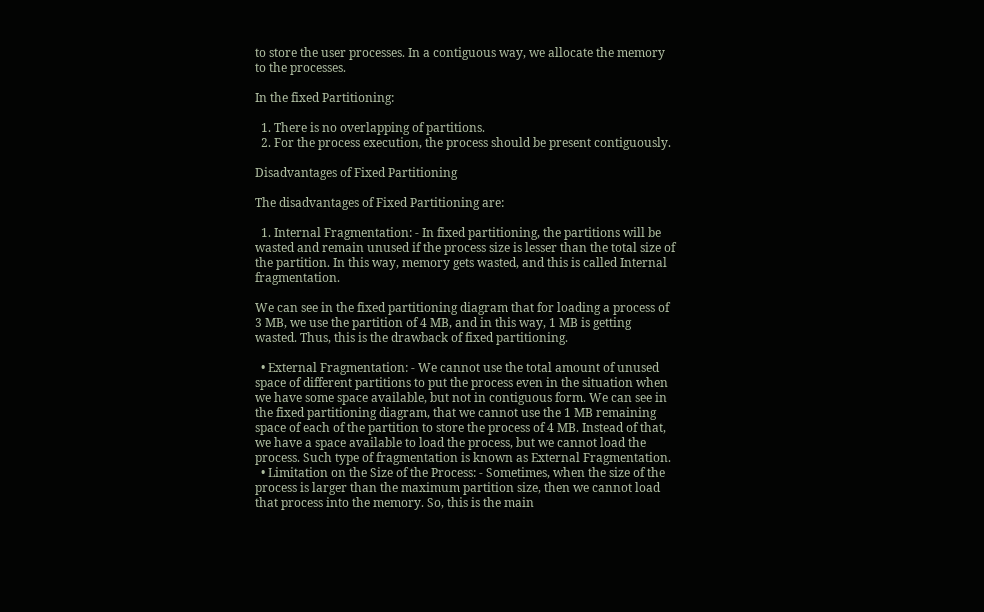to store the user processes. In a contiguous way, we allocate the memory to the processes.

In the fixed Partitioning:

  1. There is no overlapping of partitions.
  2. For the process execution, the process should be present contiguously.

Disadvantages of Fixed Partitioning

The disadvantages of Fixed Partitioning are:

  1. Internal Fragmentation: - In fixed partitioning, the partitions will be wasted and remain unused if the process size is lesser than the total size of the partition. In this way, memory gets wasted, and this is called Internal fragmentation.

We can see in the fixed partitioning diagram that for loading a process of 3 MB, we use the partition of 4 MB, and in this way, 1 MB is getting wasted. Thus, this is the drawback of fixed partitioning.

  • External Fragmentation: - We cannot use the total amount of unused space of different partitions to put the process even in the situation when we have some space available, but not in contiguous form. We can see in the fixed partitioning diagram, that we cannot use the 1 MB remaining space of each of the partition to store the process of 4 MB. Instead of that, we have a space available to load the process, but we cannot load the process. Such type of fragmentation is known as External Fragmentation.
  • Limitation on the Size of the Process: - Sometimes, when the size of the process is larger than the maximum partition size, then we cannot load that process into the memory. So, this is the main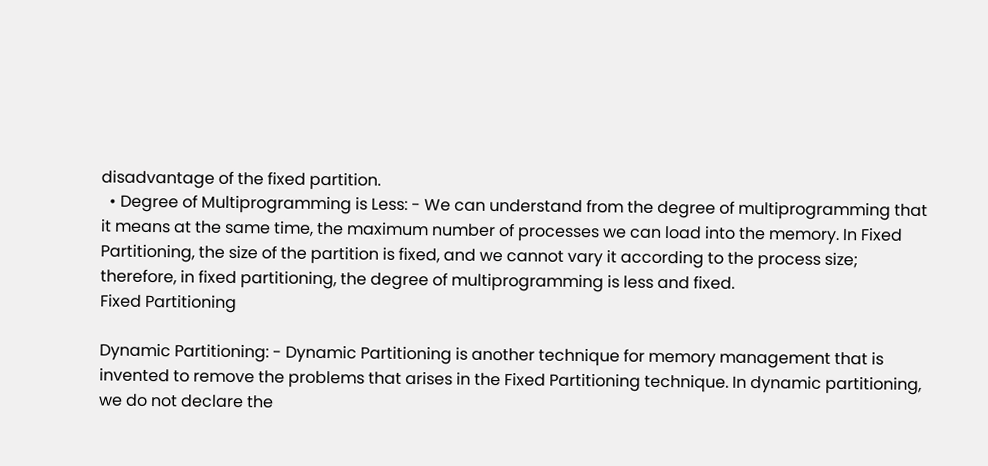disadvantage of the fixed partition.
  • Degree of Multiprogramming is Less: - We can understand from the degree of multiprogramming that it means at the same time, the maximum number of processes we can load into the memory. In Fixed Partitioning, the size of the partition is fixed, and we cannot vary it according to the process size; therefore, in fixed partitioning, the degree of multiprogramming is less and fixed.
Fixed Partitioning

Dynamic Partitioning: - Dynamic Partitioning is another technique for memory management that is invented to remove the problems that arises in the Fixed Partitioning technique. In dynamic partitioning, we do not declare the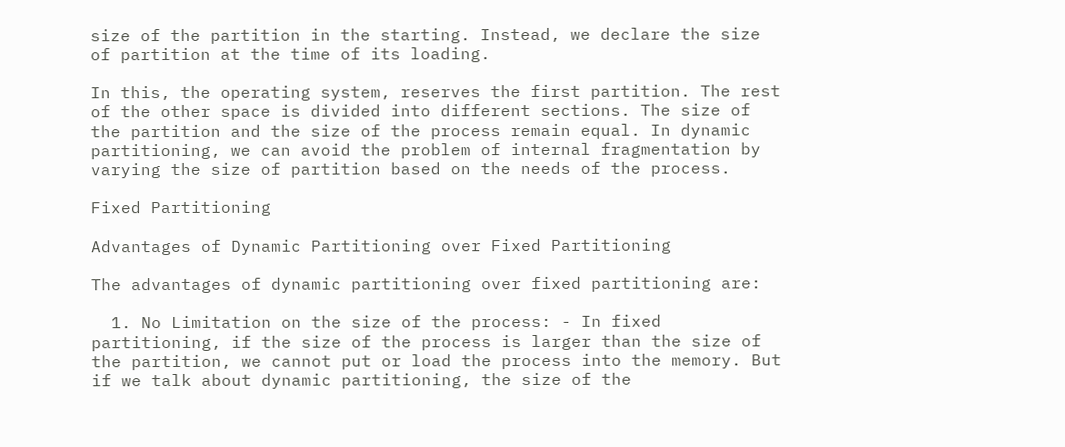size of the partition in the starting. Instead, we declare the size of partition at the time of its loading.

In this, the operating system, reserves the first partition. The rest of the other space is divided into different sections. The size of the partition and the size of the process remain equal. In dynamic partitioning, we can avoid the problem of internal fragmentation by varying the size of partition based on the needs of the process.

Fixed Partitioning

Advantages of Dynamic Partitioning over Fixed Partitioning

The advantages of dynamic partitioning over fixed partitioning are:

  1. No Limitation on the size of the process: - In fixed partitioning, if the size of the process is larger than the size of the partition, we cannot put or load the process into the memory. But if we talk about dynamic partitioning, the size of the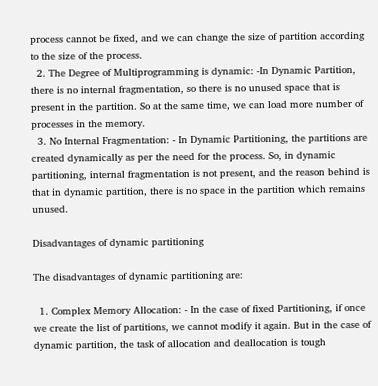process cannot be fixed, and we can change the size of partition according to the size of the process.
  2. The Degree of Multiprogramming is dynamic: -In Dynamic Partition, there is no internal fragmentation, so there is no unused space that is present in the partition. So at the same time, we can load more number of processes in the memory.
  3. No Internal Fragmentation: - In Dynamic Partitioning, the partitions are created dynamically as per the need for the process. So, in dynamic partitioning, internal fragmentation is not present, and the reason behind is that in dynamic partition, there is no space in the partition which remains unused.

Disadvantages of dynamic partitioning

The disadvantages of dynamic partitioning are:

  1. Complex Memory Allocation: - In the case of fixed Partitioning, if once we create the list of partitions, we cannot modify it again. But in the case of dynamic partition, the task of allocation and deallocation is tough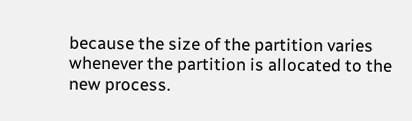because the size of the partition varies whenever the partition is allocated to the new process.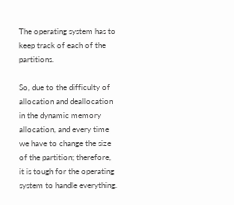The operating system has to keep track of each of the partitions.

So, due to the difficulty of allocation and deallocation in the dynamic memory allocation, and every time we have to change the size of the partition; therefore, it is tough for the operating system to handle everything.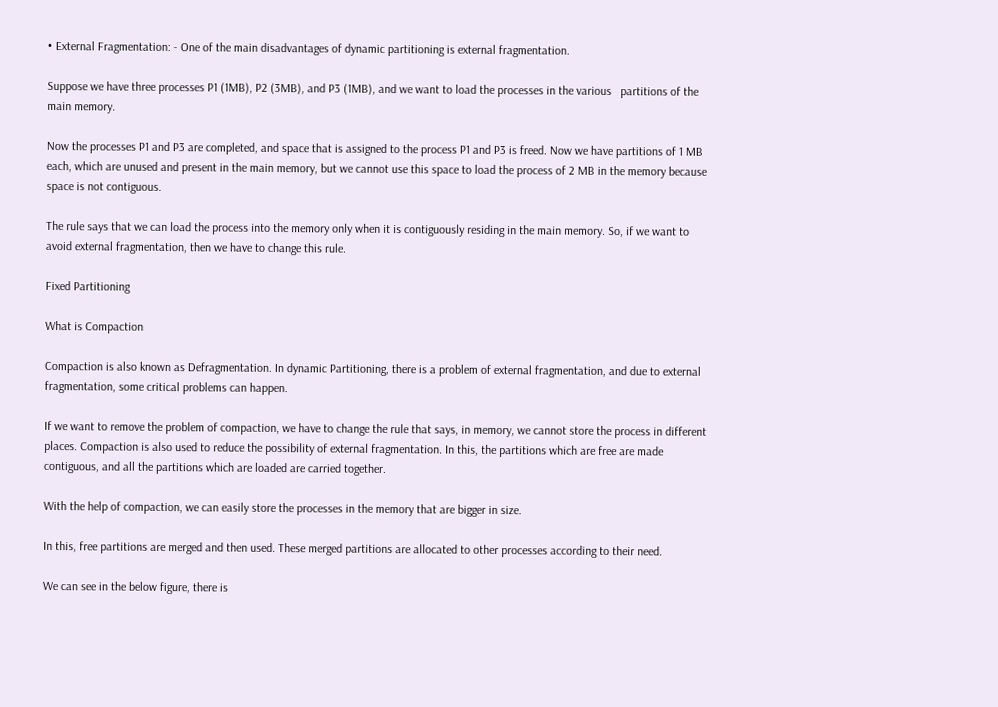• External Fragmentation: - One of the main disadvantages of dynamic partitioning is external fragmentation.

Suppose we have three processes P1 (1MB), P2 (3MB), and P3 (1MB), and we want to load the processes in the various   partitions of the main memory.

Now the processes P1 and P3 are completed, and space that is assigned to the process P1 and P3 is freed. Now we have partitions of 1 MB each, which are unused and present in the main memory, but we cannot use this space to load the process of 2 MB in the memory because space is not contiguous.

The rule says that we can load the process into the memory only when it is contiguously residing in the main memory. So, if we want to avoid external fragmentation, then we have to change this rule.

Fixed Partitioning

What is Compaction

Compaction is also known as Defragmentation. In dynamic Partitioning, there is a problem of external fragmentation, and due to external fragmentation, some critical problems can happen.

If we want to remove the problem of compaction, we have to change the rule that says, in memory, we cannot store the process in different places. Compaction is also used to reduce the possibility of external fragmentation. In this, the partitions which are free are made contiguous, and all the partitions which are loaded are carried together.

With the help of compaction, we can easily store the processes in the memory that are bigger in size.

In this, free partitions are merged and then used. These merged partitions are allocated to other processes according to their need.

We can see in the below figure, there is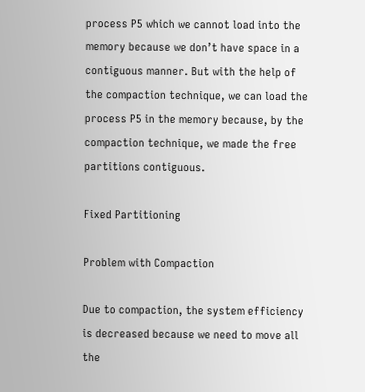process P5 which we cannot load into the memory because we don’t have space in a contiguous manner. But with the help of the compaction technique, we can load the process P5 in the memory because, by the compaction technique, we made the free partitions contiguous.

Fixed Partitioning

Problem with Compaction

Due to compaction, the system efficiency is decreased because we need to move all the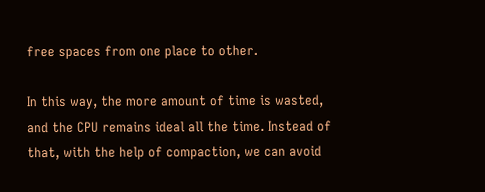free spaces from one place to other.

In this way, the more amount of time is wasted, and the CPU remains ideal all the time. Instead of that, with the help of compaction, we can avoid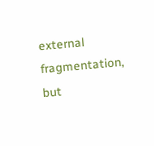external fragmentation, but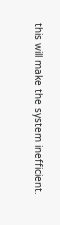this will make the system inefficient.